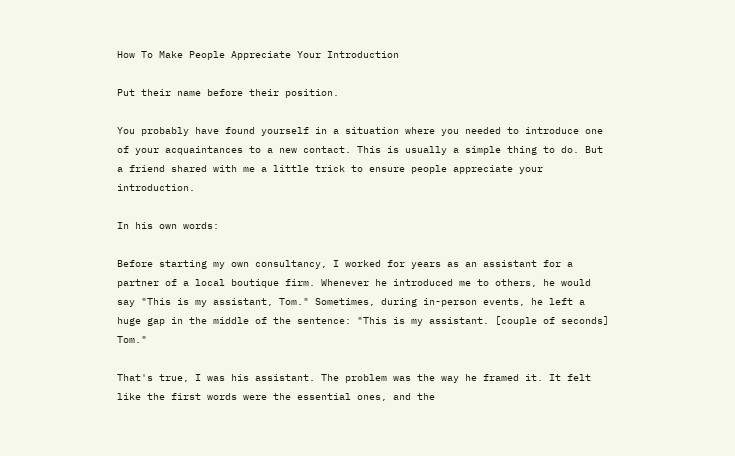How To Make People Appreciate Your Introduction

Put their name before their position.

You probably have found yourself in a situation where you needed to introduce one of your acquaintances to a new contact. This is usually a simple thing to do. But a friend shared with me a little trick to ensure people appreciate your introduction.

In his own words:

Before starting my own consultancy, I worked for years as an assistant for a partner of a local boutique firm. Whenever he introduced me to others, he would say "This is my assistant, Tom." Sometimes, during in-person events, he left a huge gap in the middle of the sentence: "This is my assistant. [couple of seconds] Tom."

That's true, I was his assistant. The problem was the way he framed it. It felt like the first words were the essential ones, and the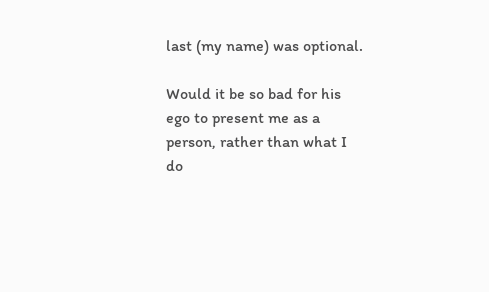last (my name) was optional.

Would it be so bad for his ego to present me as a person, rather than what I do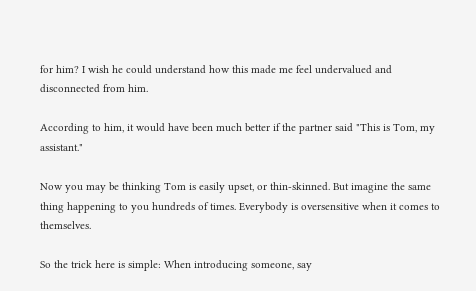for him? I wish he could understand how this made me feel undervalued and disconnected from him.

According to him, it would have been much better if the partner said "This is Tom, my assistant."

Now you may be thinking Tom is easily upset, or thin-skinned. But imagine the same thing happening to you hundreds of times. Everybody is oversensitive when it comes to themselves.

So the trick here is simple: When introducing someone, say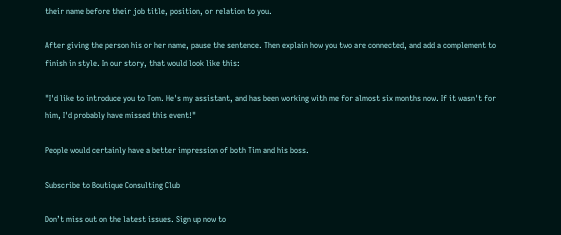their name before their job title, position, or relation to you.

After giving the person his or her name, pause the sentence. Then explain how you two are connected, and add a complement to finish in style. In our story, that would look like this:

"I'd like to introduce you to Tom. He's my assistant, and has been working with me for almost six months now. If it wasn't for him, I'd probably have missed this event!"

People would certainly have a better impression of both Tim and his boss.

Subscribe to Boutique Consulting Club

Don’t miss out on the latest issues. Sign up now to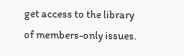get access to the library of members-only issues.